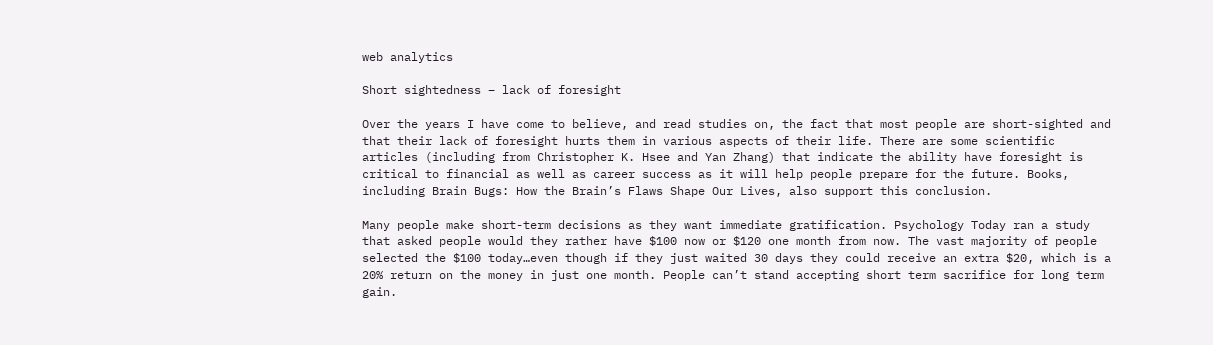web analytics

Short sightedness – lack of foresight

Over the years I have come to believe, and read studies on, the fact that most people are short-sighted and that their lack of foresight hurts them in various aspects of their life. There are some scientific articles (including from Christopher K. Hsee and Yan Zhang) that indicate the ability have foresight is critical to financial as well as career success as it will help people prepare for the future. Books, including Brain Bugs: How the Brain’s Flaws Shape Our Lives, also support this conclusion.

Many people make short-term decisions as they want immediate gratification. Psychology Today ran a study that asked people would they rather have $100 now or $120 one month from now. The vast majority of people selected the $100 today…even though if they just waited 30 days they could receive an extra $20, which is a 20% return on the money in just one month. People can’t stand accepting short term sacrifice for long term gain.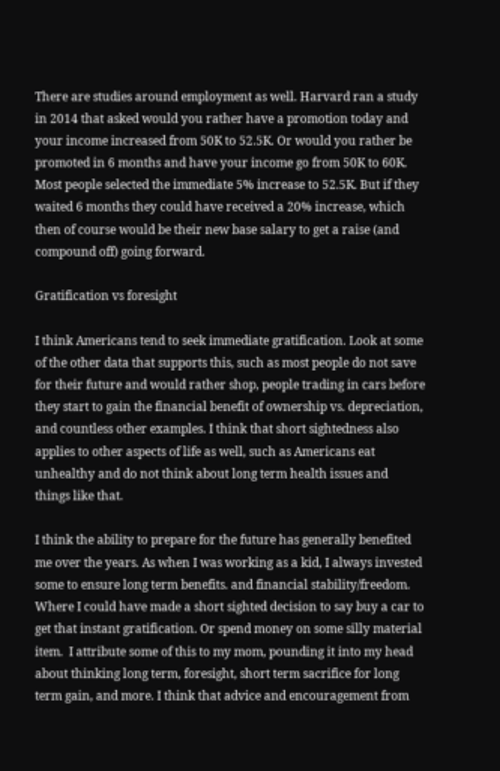There are studies around employment as well. Harvard ran a study in 2014 that asked would you rather have a promotion today and your income increased from 50K to 52.5K. Or would you rather be promoted in 6 months and have your income go from 50K to 60K. Most people selected the immediate 5% increase to 52.5K. But if they waited 6 months they could have received a 20% increase, which then of course would be their new base salary to get a raise (and compound off) going forward.

Gratification vs foresight

I think Americans tend to seek immediate gratification. Look at some of the other data that supports this, such as most people do not save for their future and would rather shop, people trading in cars before they start to gain the financial benefit of ownership vs. depreciation, and countless other examples. I think that short sightedness also applies to other aspects of life as well, such as Americans eat unhealthy and do not think about long term health issues and things like that.

I think the ability to prepare for the future has generally benefited me over the years. As when I was working as a kid, I always invested some to ensure long term benefits. and financial stability/freedom. Where I could have made a short sighted decision to say buy a car to get that instant gratification. Or spend money on some silly material item.  I attribute some of this to my mom, pounding it into my head about thinking long term, foresight, short term sacrifice for long term gain, and more. I think that advice and encouragement from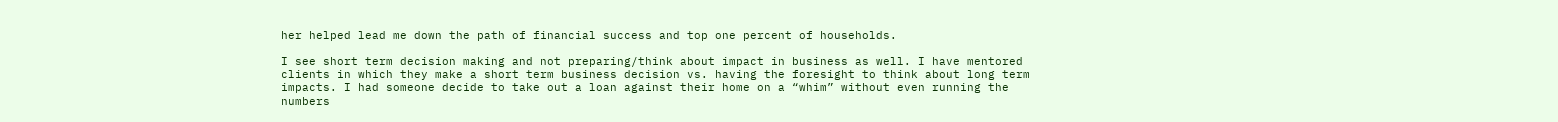her helped lead me down the path of financial success and top one percent of households.

I see short term decision making and not preparing/think about impact in business as well. I have mentored clients in which they make a short term business decision vs. having the foresight to think about long term impacts. I had someone decide to take out a loan against their home on a “whim” without even running the numbers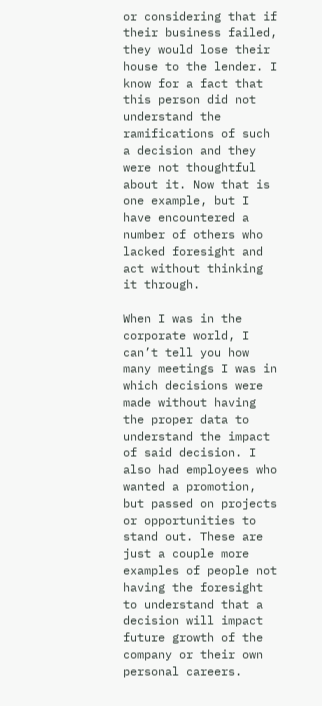or considering that if their business failed, they would lose their house to the lender. I know for a fact that this person did not understand the ramifications of such a decision and they were not thoughtful about it. Now that is one example, but I have encountered a number of others who lacked foresight and act without thinking it through.

When I was in the corporate world, I can’t tell you how many meetings I was in which decisions were made without having the proper data to understand the impact of said decision. I also had employees who wanted a promotion, but passed on projects or opportunities to stand out. These are just a couple more examples of people not having the foresight to understand that a decision will impact future growth of the company or their own personal careers.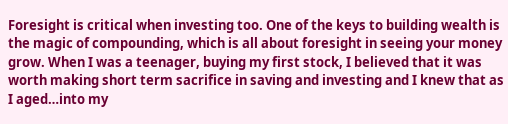Foresight is critical when investing too. One of the keys to building wealth is the magic of compounding, which is all about foresight in seeing your money grow. When I was a teenager, buying my first stock, I believed that it was worth making short term sacrifice in saving and investing and I knew that as I aged…into my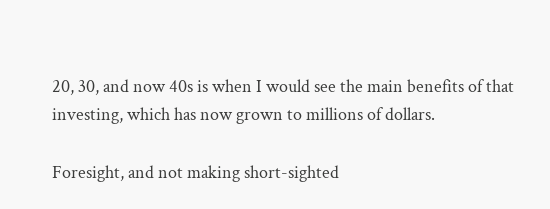20, 30, and now 40s is when I would see the main benefits of that investing, which has now grown to millions of dollars.

Foresight, and not making short-sighted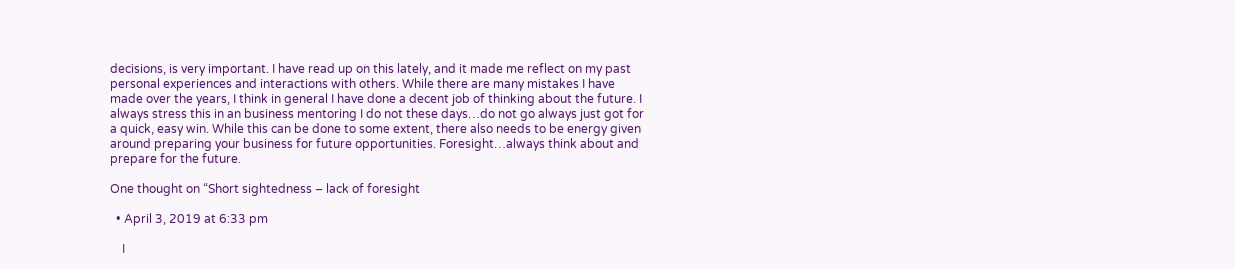decisions, is very important. I have read up on this lately, and it made me reflect on my past personal experiences and interactions with others. While there are many mistakes I have made over the years, I think in general I have done a decent job of thinking about the future. I always stress this in an business mentoring I do not these days…do not go always just got for a quick, easy win. While this can be done to some extent, there also needs to be energy given around preparing your business for future opportunities. Foresight…always think about and prepare for the future.

One thought on “Short sightedness – lack of foresight

  • April 3, 2019 at 6:33 pm

    I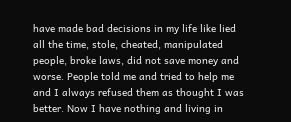have made bad decisions in my life like lied all the time, stole, cheated, manipulated people, broke laws, did not save money and worse. People told me and tried to help me and I always refused them as thought I was better. Now I have nothing and living in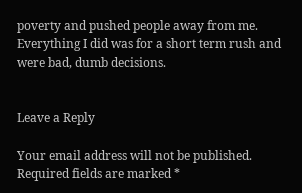poverty and pushed people away from me. Everything I did was for a short term rush and were bad, dumb decisions.


Leave a Reply

Your email address will not be published. Required fields are marked *